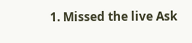1. Missed the live Ask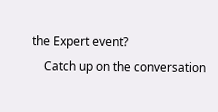the Expert event?
    Catch up on the conversation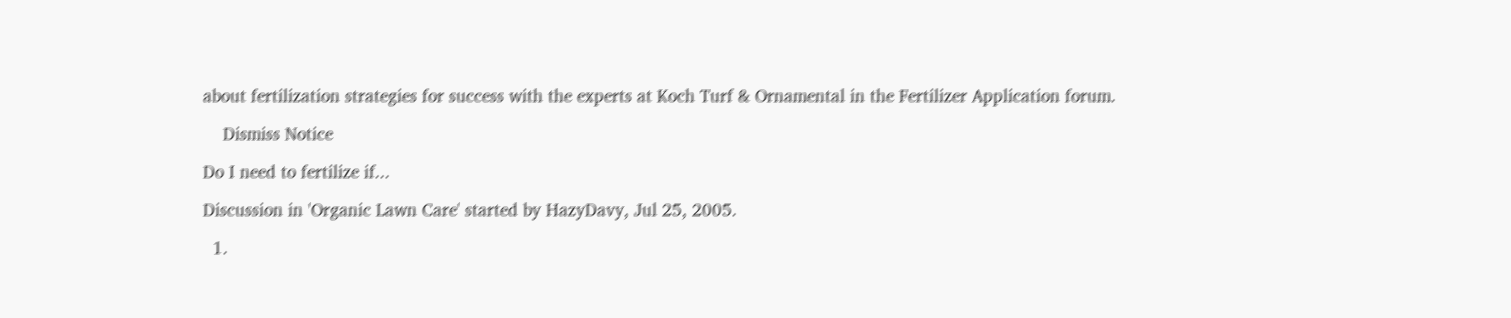about fertilization strategies for success with the experts at Koch Turf & Ornamental in the Fertilizer Application forum.

    Dismiss Notice

Do I need to fertilize if...

Discussion in 'Organic Lawn Care' started by HazyDavy, Jul 25, 2005.

  1.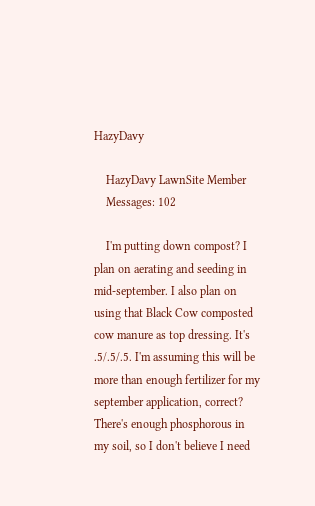HazyDavy

    HazyDavy LawnSite Member
    Messages: 102

    I'm putting down compost? I plan on aerating and seeding in mid-september. I also plan on using that Black Cow composted cow manure as top dressing. It's .5/.5/.5. I'm assuming this will be more than enough fertilizer for my september application, correct? There's enough phosphorous in my soil, so I don't believe I need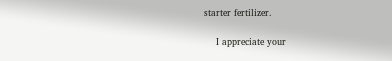starter fertilizer.

    I appreciate your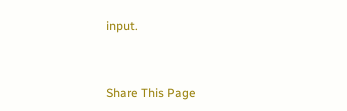input.


Share This Page